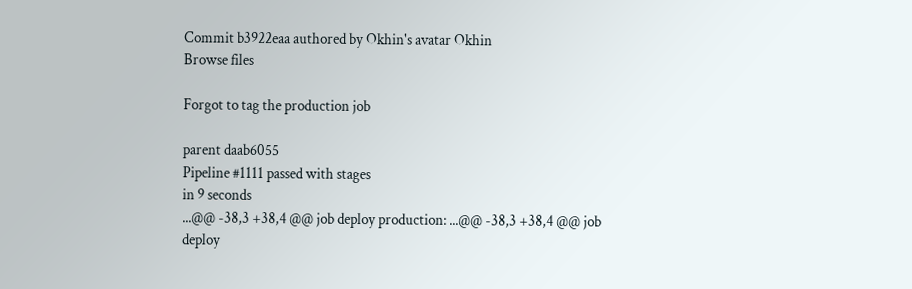Commit b3922eaa authored by Okhin's avatar Okhin
Browse files

Forgot to tag the production job

parent daab6055
Pipeline #1111 passed with stages
in 9 seconds
...@@ -38,3 +38,4 @@ job deploy production: ...@@ -38,3 +38,4 @@ job deploy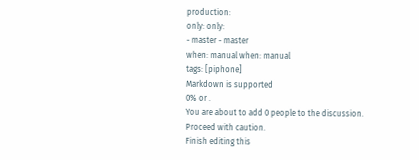production:
only: only:
- master - master
when: manual when: manual
tags: [piphone]
Markdown is supported
0% or .
You are about to add 0 people to the discussion. Proceed with caution.
Finish editing this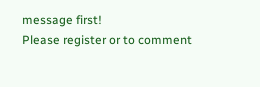message first!
Please register or to comment